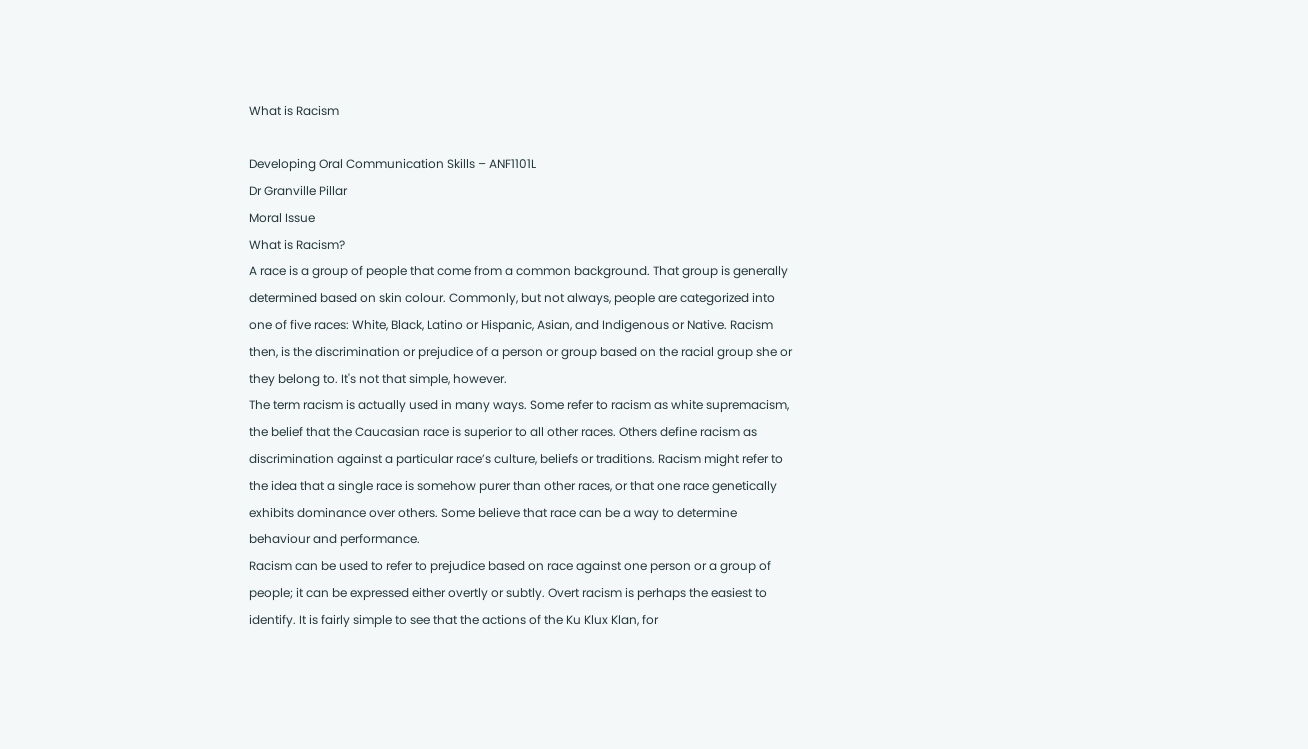What is Racism

Developing Oral Communication Skills – ANF1101L
Dr Granville Pillar
Moral Issue
What is Racism?
A race is a group of people that come from a common background. That group is generally
determined based on skin colour. Commonly, but not always, people are categorized into
one of five races: White, Black, Latino or Hispanic, Asian, and Indigenous or Native. Racism
then, is the discrimination or prejudice of a person or group based on the racial group she or
they belong to. It's not that simple, however.
The term racism is actually used in many ways. Some refer to racism as white supremacism,
the belief that the Caucasian race is superior to all other races. Others define racism as
discrimination against a particular race’s culture, beliefs or traditions. Racism might refer to
the idea that a single race is somehow purer than other races, or that one race genetically
exhibits dominance over others. Some believe that race can be a way to determine
behaviour and performance.
Racism can be used to refer to prejudice based on race against one person or a group of
people; it can be expressed either overtly or subtly. Overt racism is perhaps the easiest to
identify. It is fairly simple to see that the actions of the Ku Klux Klan, for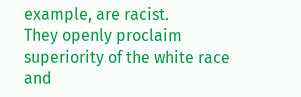example, are racist.
They openly proclaim superiority of the white race and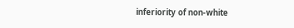inferiority of non-white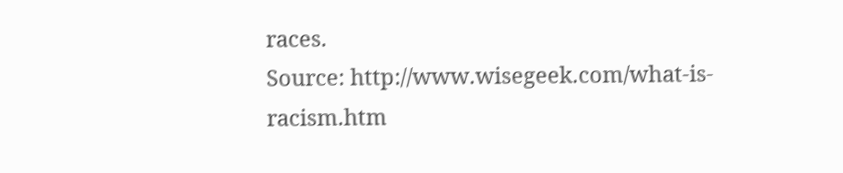races.
Source: http://www.wisegeek.com/what-is-racism.htm